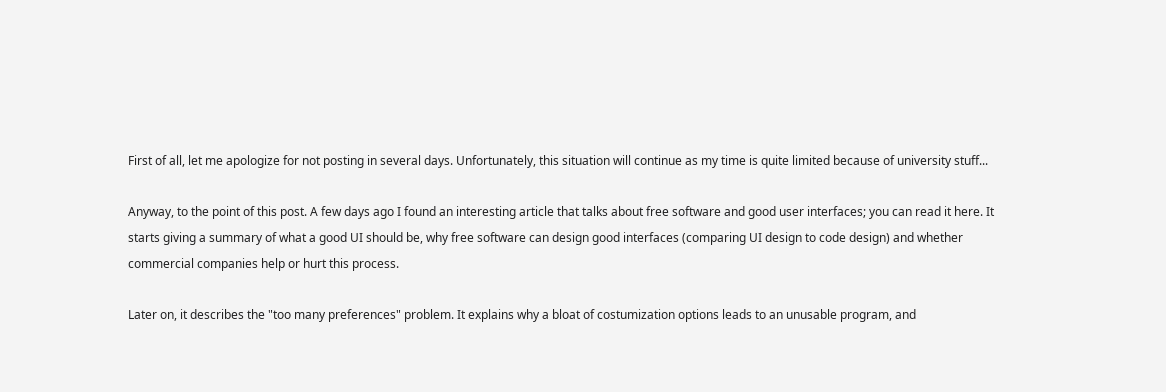First of all, let me apologize for not posting in several days. Unfortunately, this situation will continue as my time is quite limited because of university stuff...

Anyway, to the point of this post. A few days ago I found an interesting article that talks about free software and good user interfaces; you can read it here. It starts giving a summary of what a good UI should be, why free software can design good interfaces (comparing UI design to code design) and whether commercial companies help or hurt this process.

Later on, it describes the "too many preferences" problem. It explains why a bloat of costumization options leads to an unusable program, and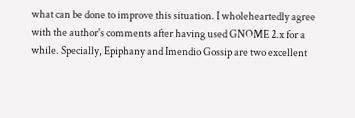what can be done to improve this situation. I wholeheartedly agree with the author's comments after having used GNOME 2.x for a while. Specially, Epiphany and Imendio Gossip are two excellent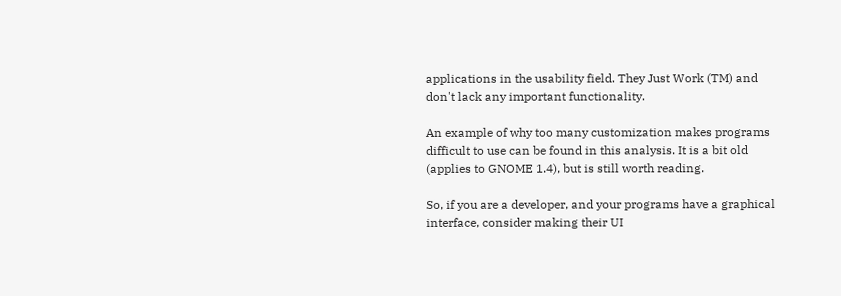applications in the usability field. They Just Work (TM) and don't lack any important functionality.

An example of why too many customization makes programs difficult to use can be found in this analysis. It is a bit old (applies to GNOME 1.4), but is still worth reading.

So, if you are a developer, and your programs have a graphical interface, consider making their UI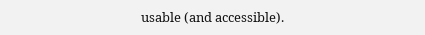usable (and accessible).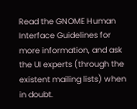Read the GNOME Human Interface Guidelines for more information, and ask the UI experts (through the existent mailing lists) when in doubt.